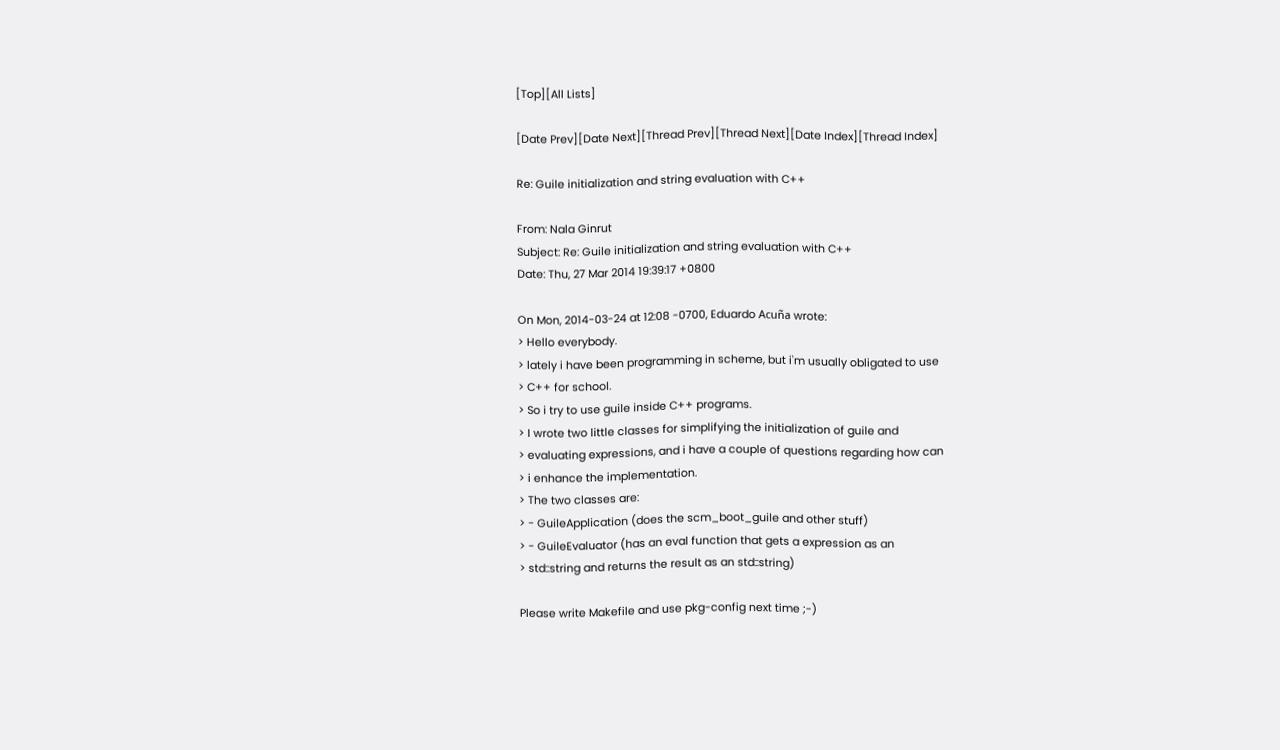[Top][All Lists]

[Date Prev][Date Next][Thread Prev][Thread Next][Date Index][Thread Index]

Re: Guile initialization and string evaluation with C++

From: Nala Ginrut
Subject: Re: Guile initialization and string evaluation with C++
Date: Thu, 27 Mar 2014 19:39:17 +0800

On Mon, 2014-03-24 at 12:08 -0700, Eduardo Acuña wrote:
> Hello everybody.
> lately i have been programming in scheme, but i'm usually obligated to use
> C++ for school.
> So i try to use guile inside C++ programs.
> I wrote two little classes for simplifying the initialization of guile and
> evaluating expressions, and i have a couple of questions regarding how can
> i enhance the implementation.
> The two classes are:
> - GuileApplication (does the scm_boot_guile and other stuff)
> - GuileEvaluator (has an eval function that gets a expression as an
> std::string and returns the result as an std::string)

Please write Makefile and use pkg-config next time ;-)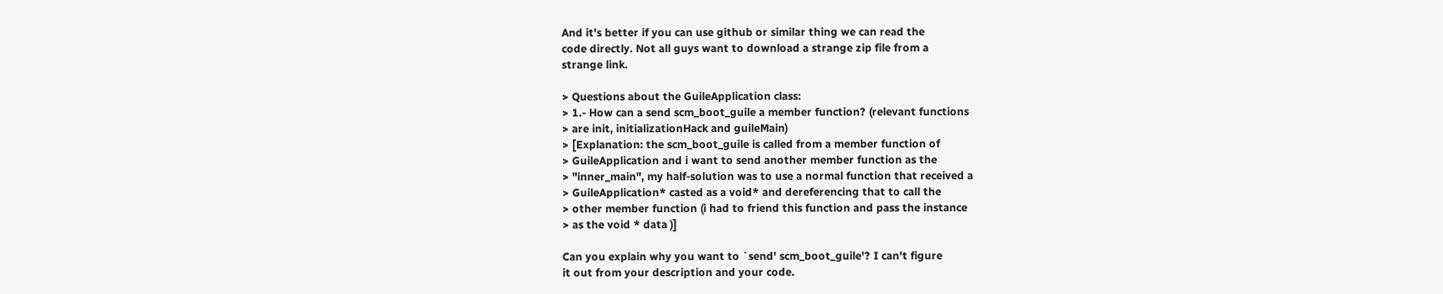And it's better if you can use github or similar thing we can read the
code directly. Not all guys want to download a strange zip file from a
strange link.

> Questions about the GuileApplication class:
> 1.- How can a send scm_boot_guile a member function? (relevant functions
> are init, initializationHack and guileMain)
> [Explanation: the scm_boot_guile is called from a member function of
> GuileApplication and i want to send another member function as the
> "inner_main", my half-solution was to use a normal function that received a
> GuileApplication* casted as a void* and dereferencing that to call the
> other member function (i had to friend this function and pass the instance
> as the void * data )]

Can you explain why you want to `send' scm_boot_guile'? I can't figure
it out from your description and your code.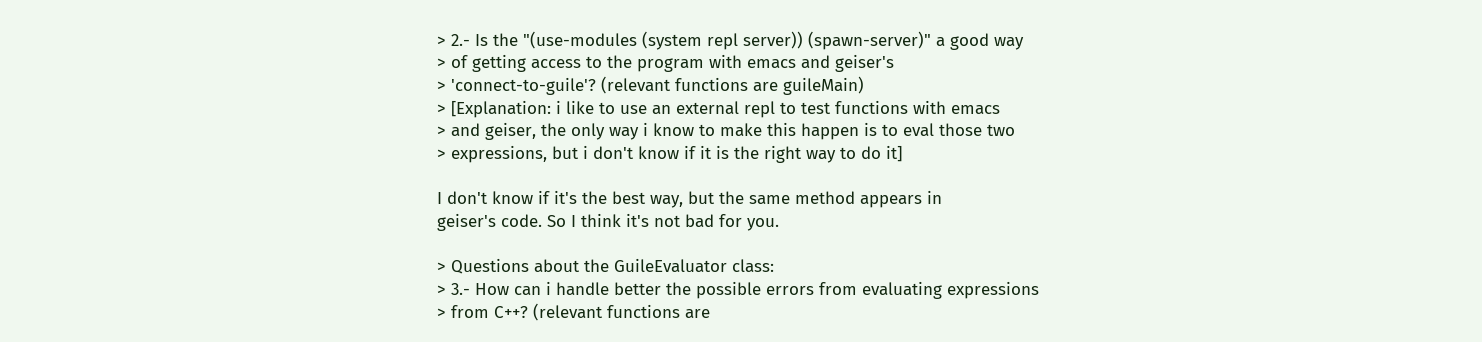> 2.- Is the "(use-modules (system repl server)) (spawn-server)" a good way
> of getting access to the program with emacs and geiser's
> 'connect-to-guile'? (relevant functions are guileMain)
> [Explanation: i like to use an external repl to test functions with emacs
> and geiser, the only way i know to make this happen is to eval those two
> expressions, but i don't know if it is the right way to do it]

I don't know if it's the best way, but the same method appears in
geiser's code. So I think it's not bad for you.

> Questions about the GuileEvaluator class:
> 3.- How can i handle better the possible errors from evaluating expressions
> from C++? (relevant functions are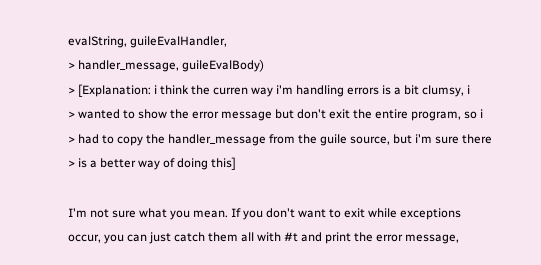evalString, guileEvalHandler,
> handler_message, guileEvalBody)
> [Explanation: i think the curren way i'm handling errors is a bit clumsy, i
> wanted to show the error message but don't exit the entire program, so i
> had to copy the handler_message from the guile source, but i'm sure there
> is a better way of doing this]

I'm not sure what you mean. If you don't want to exit while exceptions
occur, you can just catch them all with #t and print the error message,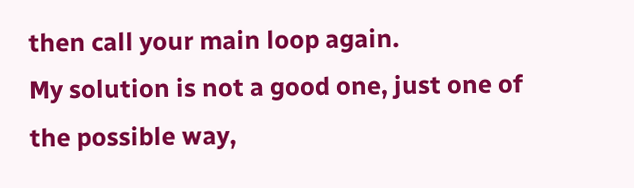then call your main loop again.
My solution is not a good one, just one of the possible way,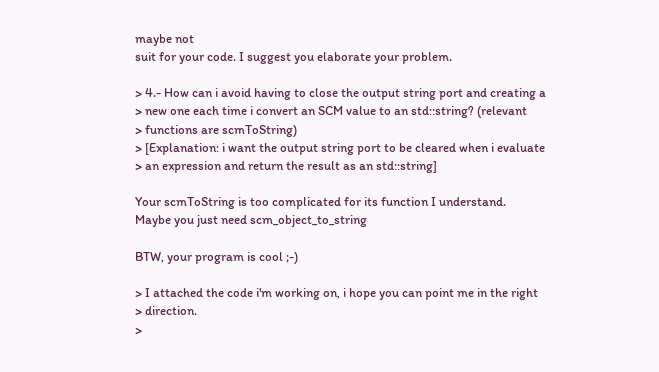maybe not
suit for your code. I suggest you elaborate your problem.

> 4.- How can i avoid having to close the output string port and creating a
> new one each time i convert an SCM value to an std::string? (relevant
> functions are scmToString)
> [Explanation: i want the output string port to be cleared when i evaluate
> an expression and return the result as an std::string]

Your scmToString is too complicated for its function I understand.
Maybe you just need scm_object_to_string

BTW, your program is cool ;-)

> I attached the code i'm working on, i hope you can point me in the right
> direction.
>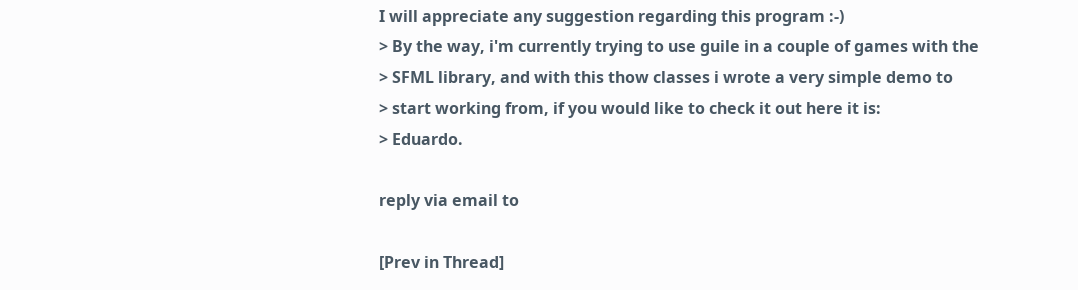I will appreciate any suggestion regarding this program :-)
> By the way, i'm currently trying to use guile in a couple of games with the
> SFML library, and with this thow classes i wrote a very simple demo to
> start working from, if you would like to check it out here it is:
> Eduardo.

reply via email to

[Prev in Thread]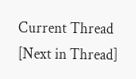Current Thread [Next in Thread]